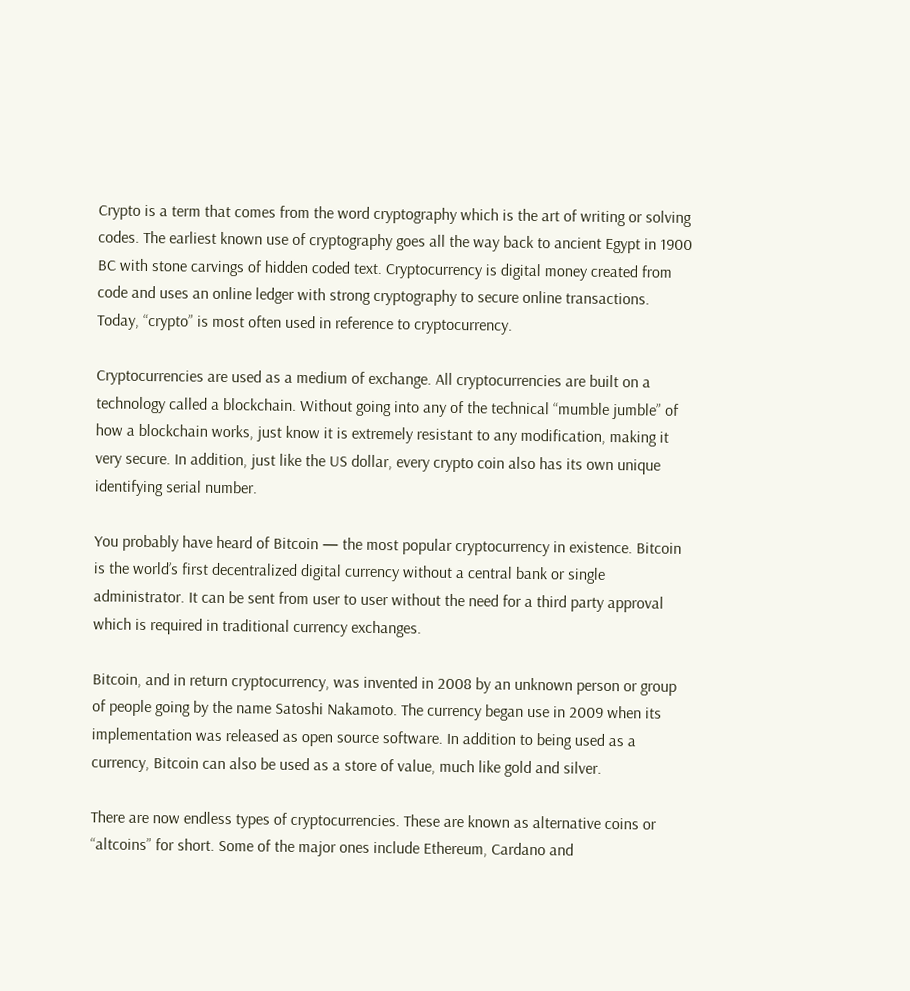Crypto is a term that comes from the word cryptography which is the art of writing or solving codes. The earliest known use of cryptography goes all the way back to ancient Egypt in 1900 BC with stone carvings of hidden coded text. Cryptocurrency is digital money created from code and uses an online ledger with strong cryptography to secure online transactions. Today, “crypto” is most often used in reference to cryptocurrency.

Cryptocurrencies are used as a medium of exchange. All cryptocurrencies are built on a technology called a blockchain. Without going into any of the technical “mumble jumble” of how a blockchain works, just know it is extremely resistant to any modification, making it very secure. In addition, just like the US dollar, every crypto coin also has its own unique identifying serial number.

You probably have heard of Bitcoin — the most popular cryptocurrency in existence. Bitcoin is the world’s first decentralized digital currency without a central bank or single administrator. It can be sent from user to user without the need for a third party approval which is required in traditional currency exchanges.

Bitcoin, and in return cryptocurrency, was invented in 2008 by an unknown person or group of people going by the name Satoshi Nakamoto. The currency began use in 2009 when its implementation was released as open source software. In addition to being used as a currency, Bitcoin can also be used as a store of value, much like gold and silver.

There are now endless types of cryptocurrencies. These are known as alternative coins or “altcoins” for short. Some of the major ones include Ethereum, Cardano and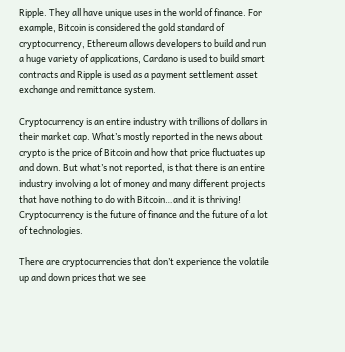Ripple. They all have unique uses in the world of finance. For example, Bitcoin is considered the gold standard of cryptocurrency, Ethereum allows developers to build and run a huge variety of applications, Cardano is used to build smart contracts and Ripple is used as a payment settlement asset exchange and remittance system.

Cryptocurrency is an entire industry with trillions of dollars in their market cap. What’s mostly reported in the news about crypto is the price of Bitcoin and how that price fluctuates up and down. But what’s not reported, is that there is an entire industry involving a lot of money and many different projects that have nothing to do with Bitcoin…and it is thriving! Cryptocurrency is the future of finance and the future of a lot of technologies.

There are cryptocurrencies that don’t experience the volatile up and down prices that we see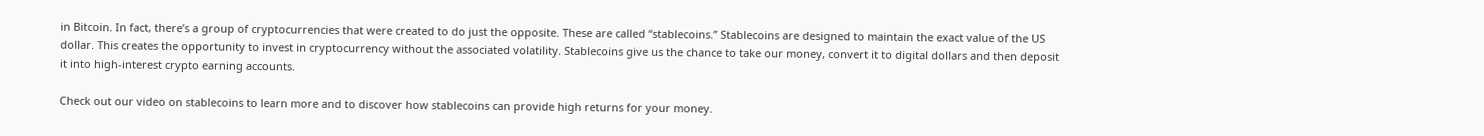in Bitcoin. In fact, there’s a group of cryptocurrencies that were created to do just the opposite. These are called “stablecoins.” Stablecoins are designed to maintain the exact value of the US dollar. This creates the opportunity to invest in cryptocurrency without the associated volatility. Stablecoins give us the chance to take our money, convert it to digital dollars and then deposit it into high-interest crypto earning accounts.

Check out our video on stablecoins to learn more and to discover how stablecoins can provide high returns for your money.